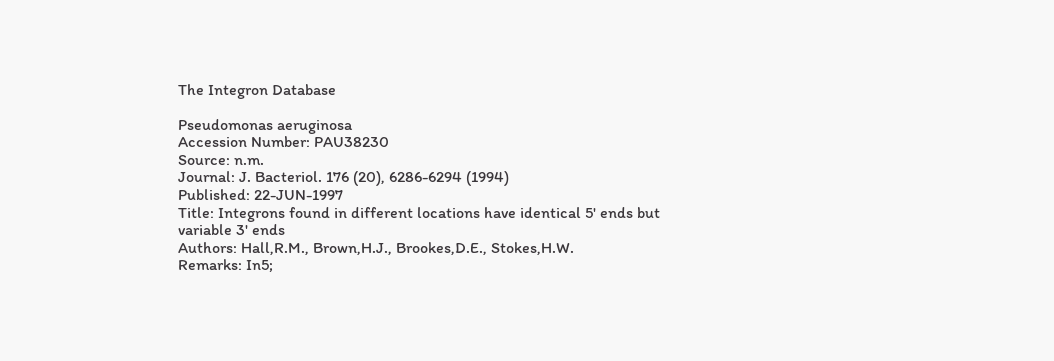The Integron Database

Pseudomonas aeruginosa
Accession Number: PAU38230
Source: n.m.
Journal: J. Bacteriol. 176 (20), 6286-6294 (1994)
Published: 22-JUN-1997
Title: Integrons found in different locations have identical 5' ends but variable 3' ends
Authors: Hall,R.M., Brown,H.J., Brookes,D.E., Stokes,H.W.
Remarks: In5;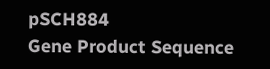pSCH884
Gene Product Sequence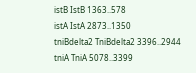istB IstB 1363..578
istA IstA 2873..1350
tniBdelta2 TniBdelta2 3396..2944
tniA TniA 5078..3399